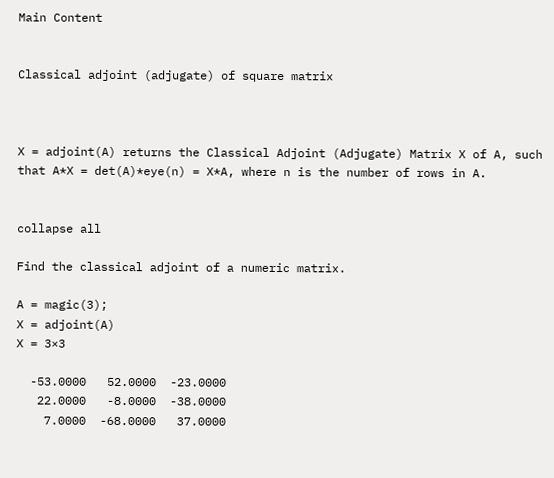Main Content


Classical adjoint (adjugate) of square matrix



X = adjoint(A) returns the Classical Adjoint (Adjugate) Matrix X of A, such that A*X = det(A)*eye(n) = X*A, where n is the number of rows in A.


collapse all

Find the classical adjoint of a numeric matrix.

A = magic(3);
X = adjoint(A)
X = 3×3

  -53.0000   52.0000  -23.0000
   22.0000   -8.0000  -38.0000
    7.0000  -68.0000   37.0000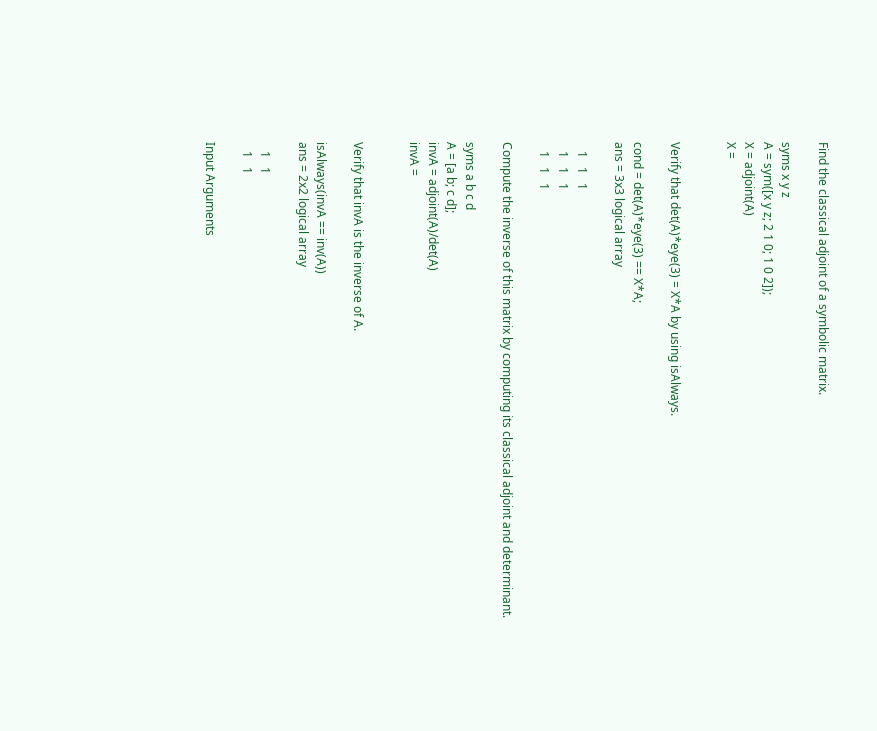Find the classical adjoint of a symbolic matrix.

syms x y z
A = sym([x y z; 2 1 0; 1 0 2]);
X = adjoint(A)
X =


Verify that det(A)*eye(3) = X*A by using isAlways.

cond = det(A)*eye(3) == X*A;
ans = 3x3 logical array

   1   1   1
   1   1   1
   1   1   1

Compute the inverse of this matrix by computing its classical adjoint and determinant.

syms a b c d
A = [a b; c d];
invA = adjoint(A)/det(A)
invA =


Verify that invA is the inverse of A.

isAlways(invA == inv(A))
ans = 2x2 logical array

   1   1
   1   1

Input Arguments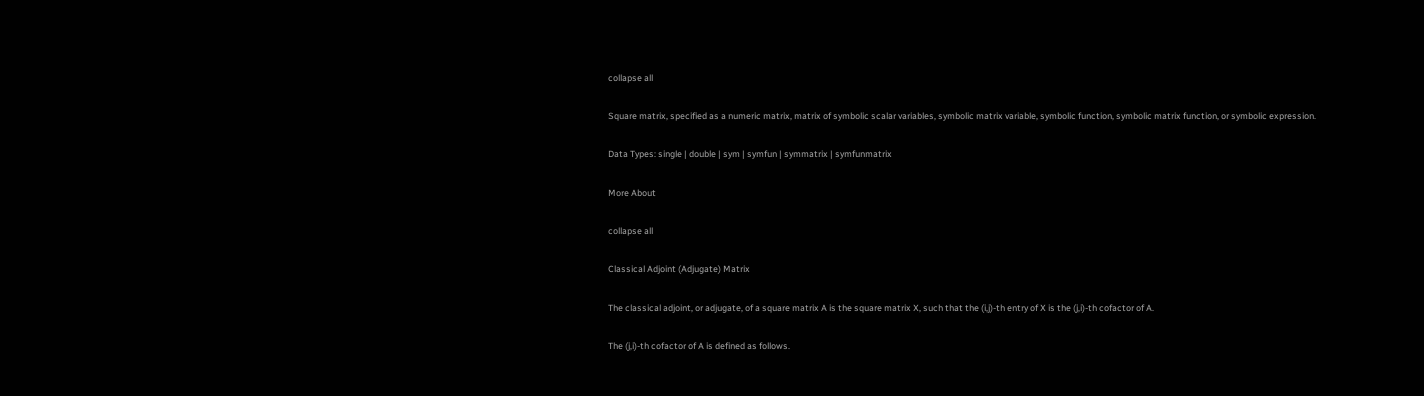collapse all

Square matrix, specified as a numeric matrix, matrix of symbolic scalar variables, symbolic matrix variable, symbolic function, symbolic matrix function, or symbolic expression.

Data Types: single | double | sym | symfun | symmatrix | symfunmatrix

More About

collapse all

Classical Adjoint (Adjugate) Matrix

The classical adjoint, or adjugate, of a square matrix A is the square matrix X, such that the (i,j)-th entry of X is the (j,i)-th cofactor of A.

The (j,i)-th cofactor of A is defined as follows.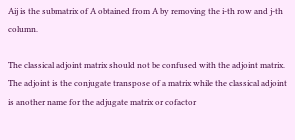Aij is the submatrix of A obtained from A by removing the i-th row and j-th column.

The classical adjoint matrix should not be confused with the adjoint matrix. The adjoint is the conjugate transpose of a matrix while the classical adjoint is another name for the adjugate matrix or cofactor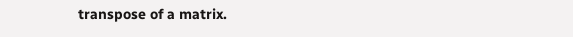transpose of a matrix.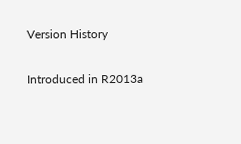Version History

Introduced in R2013a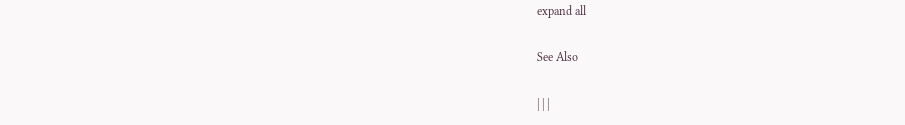expand all

See Also

| | |